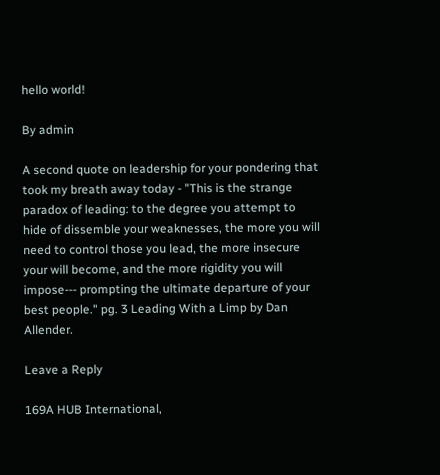hello world!

By admin

A second quote on leadership for your pondering that took my breath away today - "This is the strange paradox of leading: to the degree you attempt to hide of dissemble your weaknesses, the more you will need to control those you lead, the more insecure your will become, and the more rigidity you will impose--- prompting the ultimate departure of your best people." pg. 3 Leading With a Limp by Dan Allender.

Leave a Reply

169A HUB International,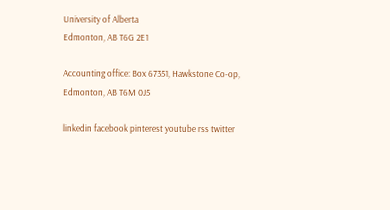University of Alberta
Edmonton, AB T6G 2E1

Accounting office: Box 67351, Hawkstone Co-op,
Edmonton, AB T6M 0J5

linkedin facebook pinterest youtube rss twitter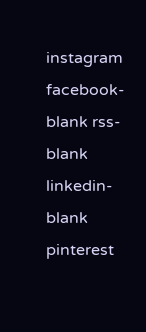instagram facebook-blank rss-blank linkedin-blank pinterest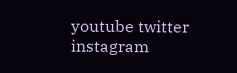youtube twitter instagram